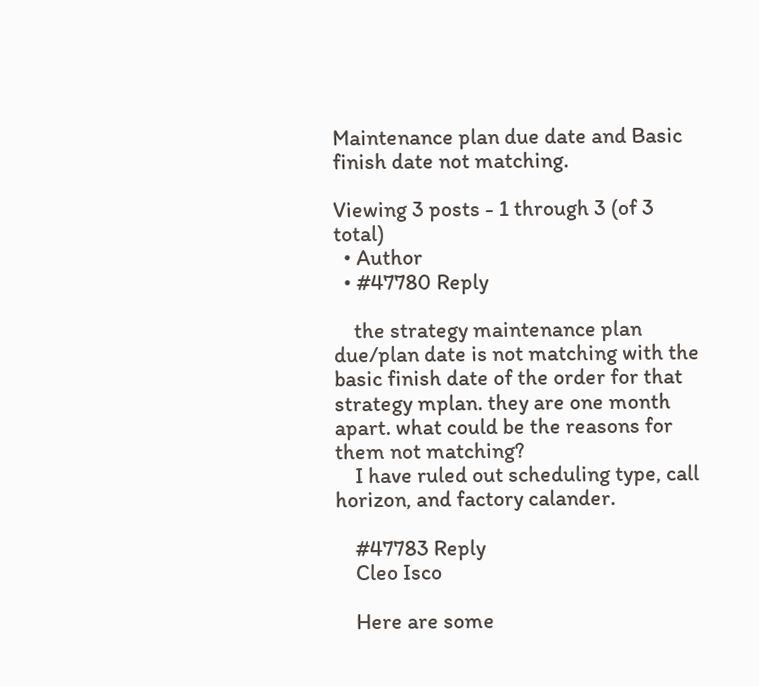Maintenance plan due date and Basic finish date not matching.

Viewing 3 posts - 1 through 3 (of 3 total)
  • Author
  • #47780 Reply

    the strategy maintenance plan due/plan date is not matching with the basic finish date of the order for that strategy mplan. they are one month apart. what could be the reasons for them not matching?
    I have ruled out scheduling type, call horizon, and factory calander.

    #47783 Reply
    Cleo Isco

    Here are some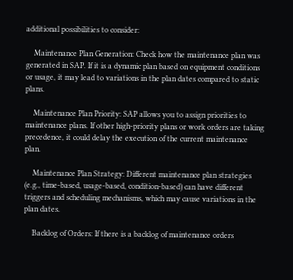additional possibilities to consider:

    Maintenance Plan Generation: Check how the maintenance plan was generated in SAP. If it is a dynamic plan based on equipment conditions or usage, it may lead to variations in the plan dates compared to static plans.

    Maintenance Plan Priority: SAP allows you to assign priorities to maintenance plans. If other high-priority plans or work orders are taking precedence, it could delay the execution of the current maintenance plan.

    Maintenance Plan Strategy: Different maintenance plan strategies (e.g., time-based, usage-based, condition-based) can have different triggers and scheduling mechanisms, which may cause variations in the plan dates.

    Backlog of Orders: If there is a backlog of maintenance orders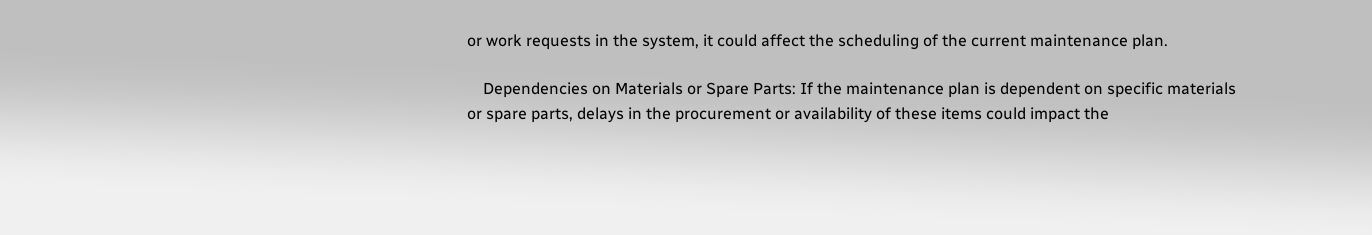or work requests in the system, it could affect the scheduling of the current maintenance plan.

    Dependencies on Materials or Spare Parts: If the maintenance plan is dependent on specific materials or spare parts, delays in the procurement or availability of these items could impact the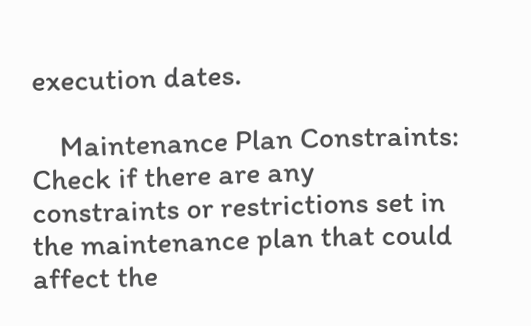execution dates.

    Maintenance Plan Constraints: Check if there are any constraints or restrictions set in the maintenance plan that could affect the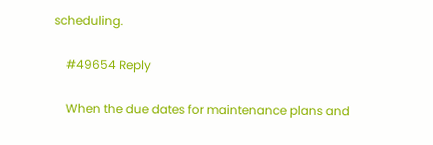scheduling.

    #49654 Reply

    When the due dates for maintenance plans and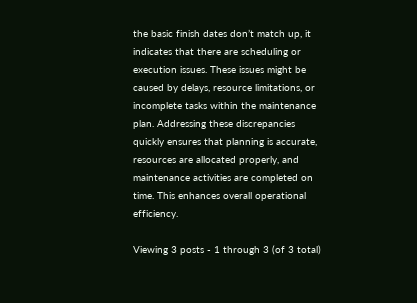the basic finish dates don’t match up, it indicates that there are scheduling or execution issues. These issues might be caused by delays, resource limitations, or incomplete tasks within the maintenance plan. Addressing these discrepancies quickly ensures that planning is accurate, resources are allocated properly, and maintenance activities are completed on time. This enhances overall operational efficiency.

Viewing 3 posts - 1 through 3 (of 3 total)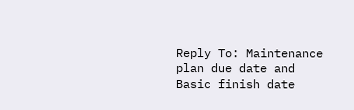Reply To: Maintenance plan due date and Basic finish date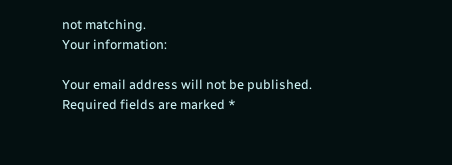not matching.
Your information:

Your email address will not be published. Required fields are marked *